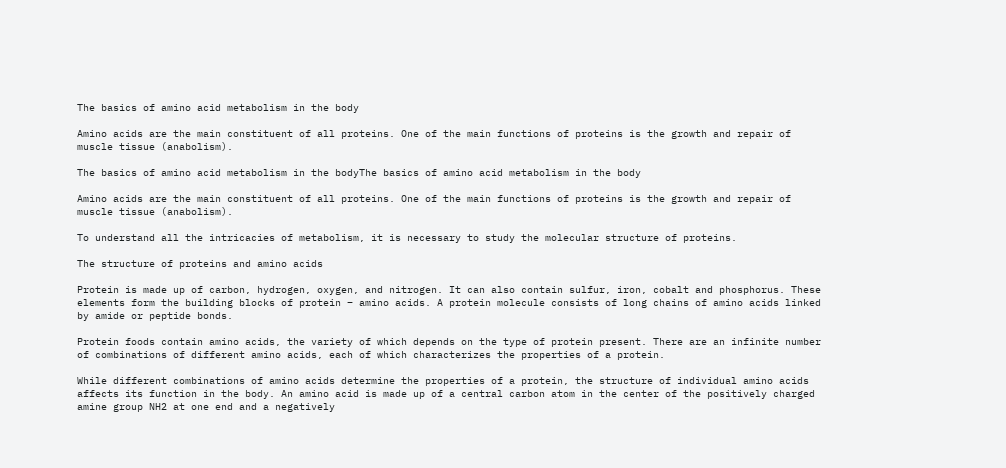The basics of amino acid metabolism in the body

Amino acids are the main constituent of all proteins. One of the main functions of proteins is the growth and repair of muscle tissue (anabolism).

The basics of amino acid metabolism in the bodyThe basics of amino acid metabolism in the body

Amino acids are the main constituent of all proteins. One of the main functions of proteins is the growth and repair of muscle tissue (anabolism).

To understand all the intricacies of metabolism, it is necessary to study the molecular structure of proteins.

The structure of proteins and amino acids

Protein is made up of carbon, hydrogen, oxygen, and nitrogen. It can also contain sulfur, iron, cobalt and phosphorus. These elements form the building blocks of protein – amino acids. A protein molecule consists of long chains of amino acids linked by amide or peptide bonds.

Protein foods contain amino acids, the variety of which depends on the type of protein present. There are an infinite number of combinations of different amino acids, each of which characterizes the properties of a protein.

While different combinations of amino acids determine the properties of a protein, the structure of individual amino acids affects its function in the body. An amino acid is made up of a central carbon atom in the center of the positively charged amine group NH2 at one end and a negatively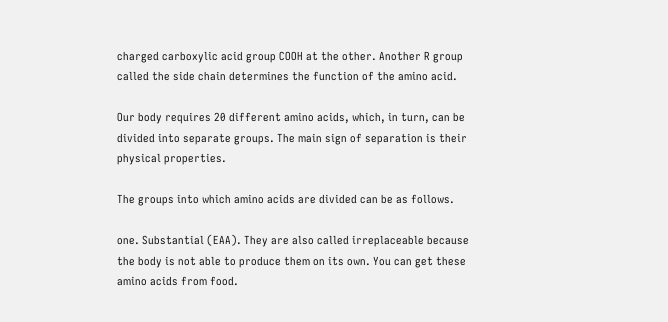charged carboxylic acid group COOH at the other. Another R group called the side chain determines the function of the amino acid.

Our body requires 20 different amino acids, which, in turn, can be divided into separate groups. The main sign of separation is their physical properties.

The groups into which amino acids are divided can be as follows.

one. Substantial (EAA). They are also called irreplaceable because the body is not able to produce them on its own. You can get these amino acids from food.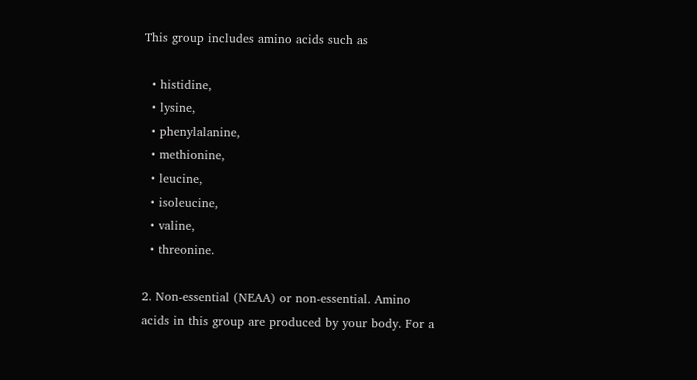This group includes amino acids such as

  • histidine,
  • lysine,
  • phenylalanine,
  • methionine,
  • leucine,
  • isoleucine,
  • valine,
  • threonine.

2. Non-essential (NEAA) or non-essential. Amino acids in this group are produced by your body. For a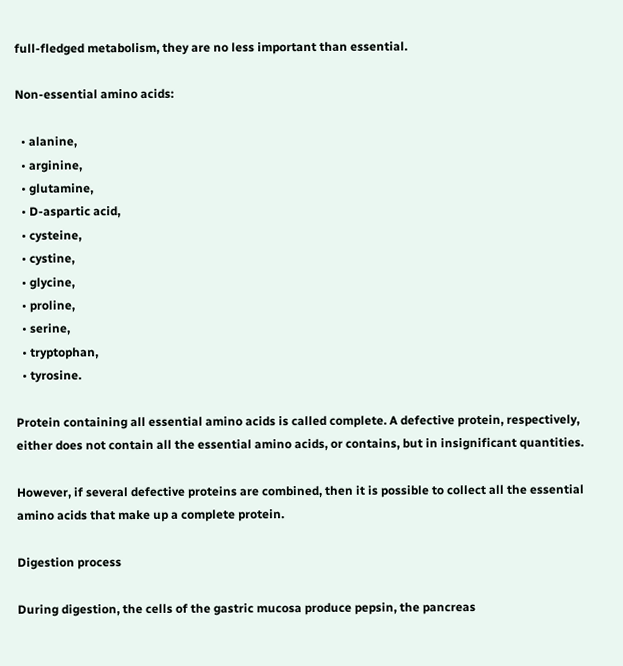full-fledged metabolism, they are no less important than essential.

Non-essential amino acids:

  • alanine,
  • arginine,
  • glutamine,
  • D-aspartic acid,
  • cysteine,
  • cystine,
  • glycine,
  • proline,
  • serine,
  • tryptophan,
  • tyrosine.

Protein containing all essential amino acids is called complete. A defective protein, respectively, either does not contain all the essential amino acids, or contains, but in insignificant quantities.

However, if several defective proteins are combined, then it is possible to collect all the essential amino acids that make up a complete protein.

Digestion process

During digestion, the cells of the gastric mucosa produce pepsin, the pancreas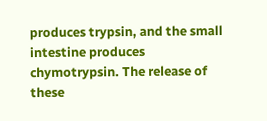produces trypsin, and the small intestine produces chymotrypsin. The release of these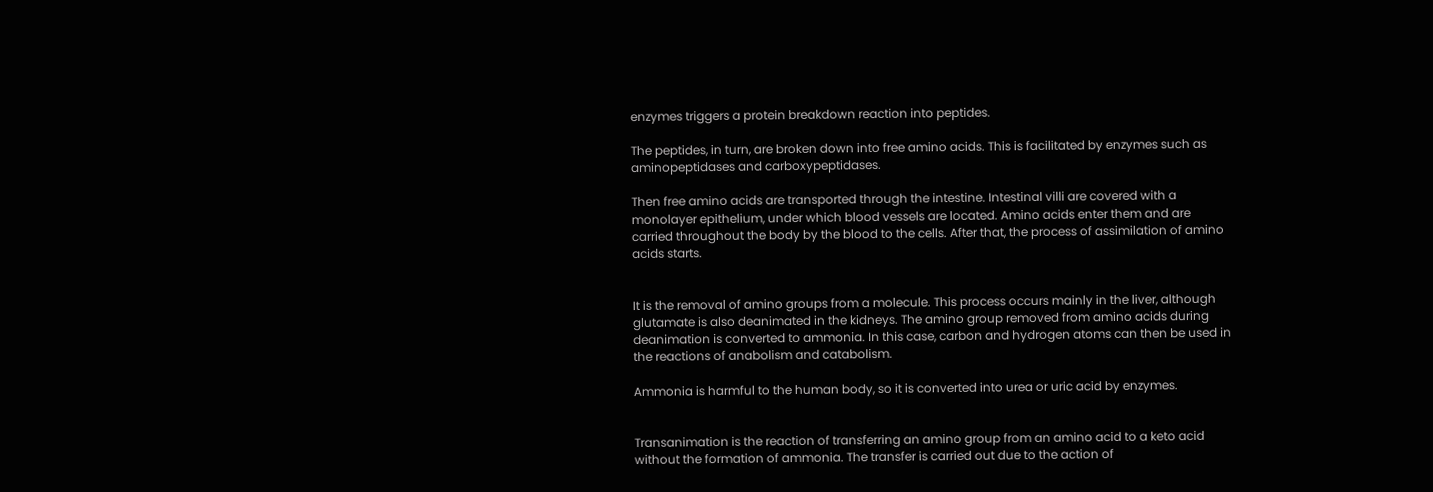enzymes triggers a protein breakdown reaction into peptides.

The peptides, in turn, are broken down into free amino acids. This is facilitated by enzymes such as aminopeptidases and carboxypeptidases.

Then free amino acids are transported through the intestine. Intestinal villi are covered with a monolayer epithelium, under which blood vessels are located. Amino acids enter them and are carried throughout the body by the blood to the cells. After that, the process of assimilation of amino acids starts.


It is the removal of amino groups from a molecule. This process occurs mainly in the liver, although glutamate is also deanimated in the kidneys. The amino group removed from amino acids during deanimation is converted to ammonia. In this case, carbon and hydrogen atoms can then be used in the reactions of anabolism and catabolism.

Ammonia is harmful to the human body, so it is converted into urea or uric acid by enzymes.


Transanimation is the reaction of transferring an amino group from an amino acid to a keto acid without the formation of ammonia. The transfer is carried out due to the action of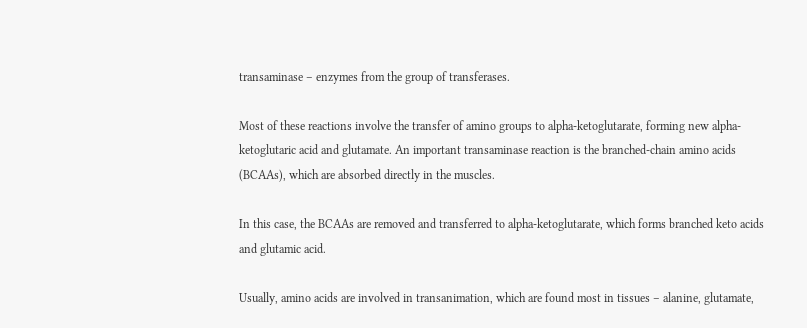transaminase – enzymes from the group of transferases.

Most of these reactions involve the transfer of amino groups to alpha-ketoglutarate, forming new alpha-ketoglutaric acid and glutamate. An important transaminase reaction is the branched-chain amino acids (BCAAs), which are absorbed directly in the muscles.

In this case, the BCAAs are removed and transferred to alpha-ketoglutarate, which forms branched keto acids and glutamic acid.

Usually, amino acids are involved in transanimation, which are found most in tissues – alanine, glutamate,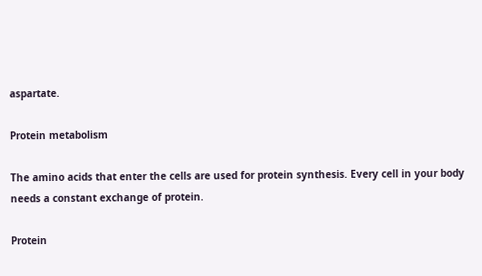aspartate.

Protein metabolism

The amino acids that enter the cells are used for protein synthesis. Every cell in your body needs a constant exchange of protein.

Protein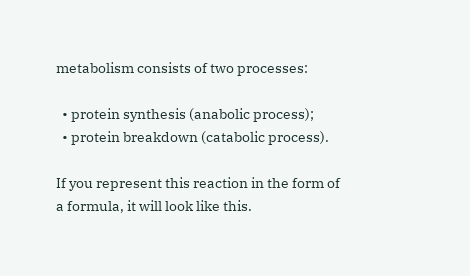metabolism consists of two processes:

  • protein synthesis (anabolic process);
  • protein breakdown (catabolic process).

If you represent this reaction in the form of a formula, it will look like this.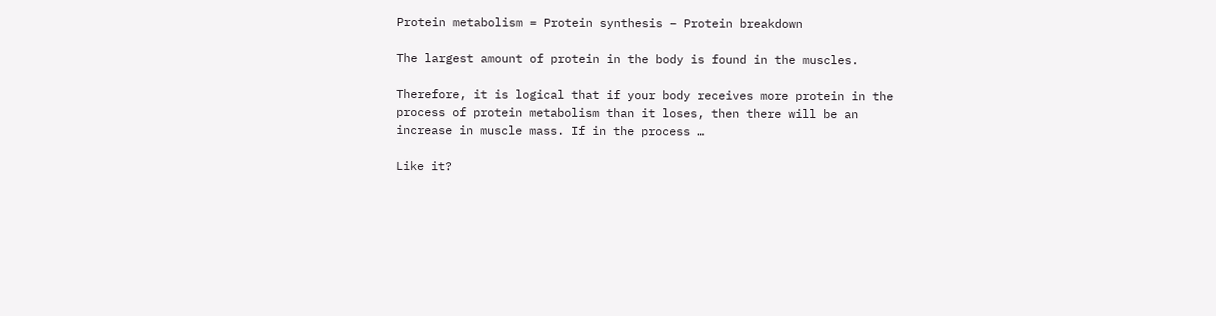Protein metabolism = Protein synthesis – Protein breakdown

The largest amount of protein in the body is found in the muscles.

Therefore, it is logical that if your body receives more protein in the process of protein metabolism than it loses, then there will be an increase in muscle mass. If in the process …

Like it?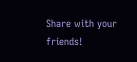Share with your friends!